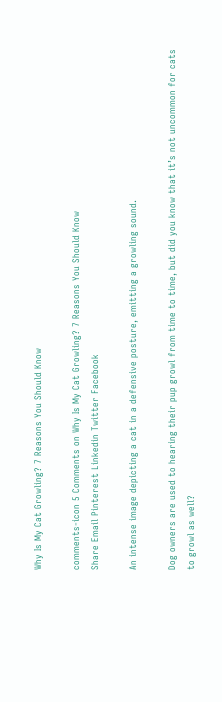Why Is My Cat Growling? 7 Reasons You Should Know

comments-icon 5 Comments on Why Is My Cat Growling? 7 Reasons You Should Know
Share Email Pinterest Linkedin Twitter Facebook

An intense image depicting a cat in a defensive posture, emitting a growling sound.

Dog owners are used to hearing their pup growl from time to time, but did you know that it’s not uncommon for cats to growl as well?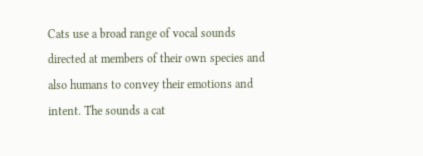Cats use a broad range of vocal sounds directed at members of their own species and also humans to convey their emotions and intent. The sounds a cat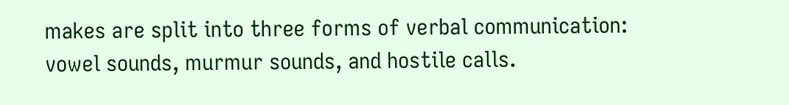makes are split into three forms of verbal communication: vowel sounds, murmur sounds, and hostile calls.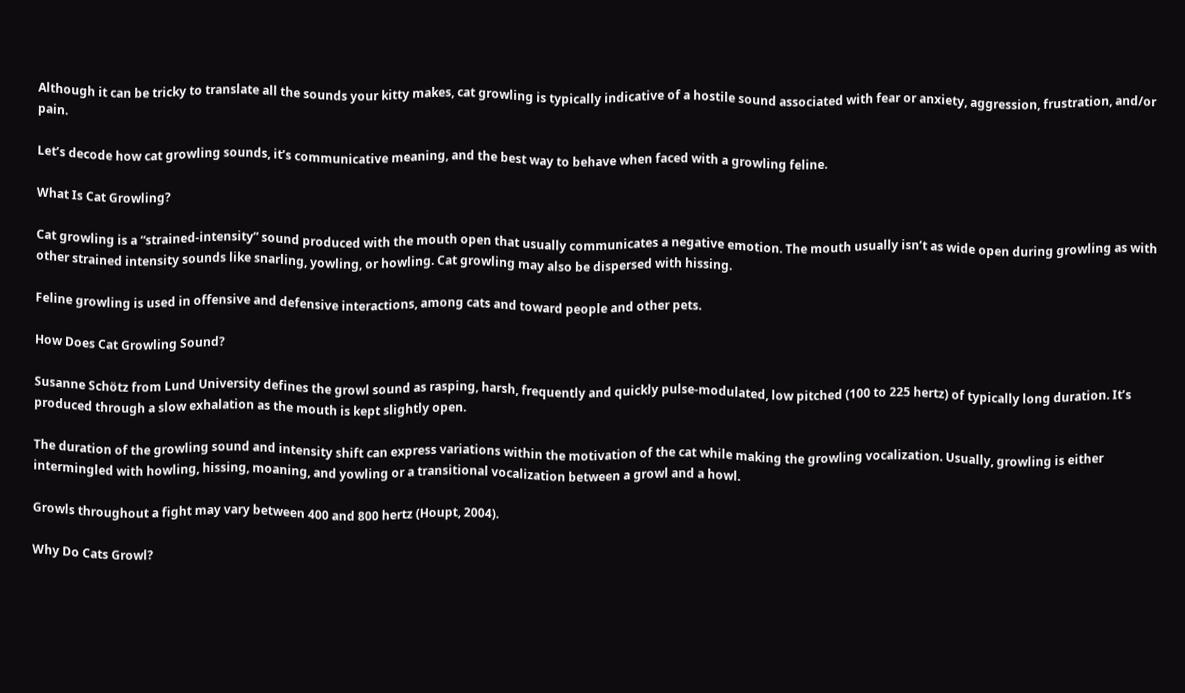Although it can be tricky to translate all the sounds your kitty makes, cat growling is typically indicative of a hostile sound associated with fear or anxiety, aggression, frustration, and/or pain.

Let’s decode how cat growling sounds, it’s communicative meaning, and the best way to behave when faced with a growling feline.

What Is Cat Growling?

Cat growling is a “strained-intensity” sound produced with the mouth open that usually communicates a negative emotion. The mouth usually isn’t as wide open during growling as with other strained intensity sounds like snarling, yowling, or howling. Cat growling may also be dispersed with hissing.

Feline growling is used in offensive and defensive interactions, among cats and toward people and other pets.

How Does Cat Growling Sound?

Susanne Schötz from Lund University defines the growl sound as rasping, harsh, frequently and quickly pulse-modulated, low pitched (100 to 225 hertz) of typically long duration. It’s produced through a slow exhalation as the mouth is kept slightly open.

The duration of the growling sound and intensity shift can express variations within the motivation of the cat while making the growling vocalization. Usually, growling is either intermingled with howling, hissing, moaning, and yowling or a transitional vocalization between a growl and a howl.

Growls throughout a fight may vary between 400 and 800 hertz (Houpt, 2004).

Why Do Cats Growl?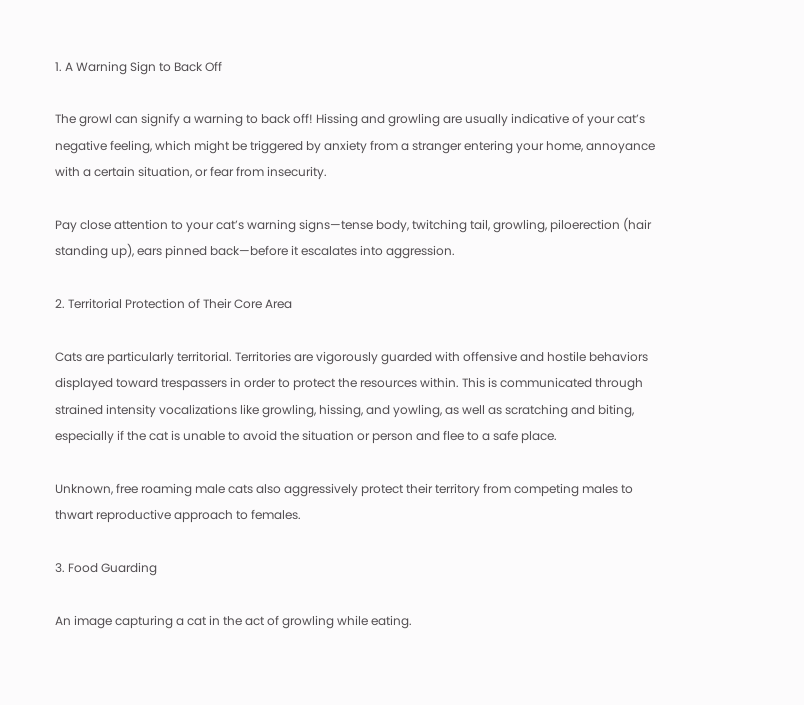1. A Warning Sign to Back Off

The growl can signify a warning to back off! Hissing and growling are usually indicative of your cat’s negative feeling, which might be triggered by anxiety from a stranger entering your home, annoyance with a certain situation, or fear from insecurity.

Pay close attention to your cat’s warning signs—tense body, twitching tail, growling, piloerection (hair standing up), ears pinned back—before it escalates into aggression.

2. Territorial Protection of Their Core Area

Cats are particularly territorial. Territories are vigorously guarded with offensive and hostile behaviors displayed toward trespassers in order to protect the resources within. This is communicated through strained intensity vocalizations like growling, hissing, and yowling, as well as scratching and biting, especially if the cat is unable to avoid the situation or person and flee to a safe place.

Unknown, free roaming male cats also aggressively protect their territory from competing males to thwart reproductive approach to females.

3. Food Guarding

An image capturing a cat in the act of growling while eating.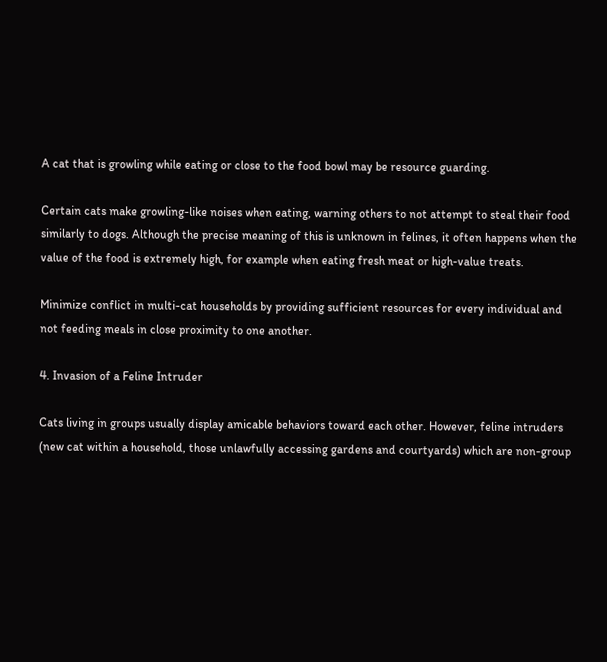A cat that is growling while eating or close to the food bowl may be resource guarding.

Certain cats make growling-like noises when eating, warning others to not attempt to steal their food similarly to dogs. Although the precise meaning of this is unknown in felines, it often happens when the value of the food is extremely high, for example when eating fresh meat or high-value treats.

Minimize conflict in multi-cat households by providing sufficient resources for every individual and not feeding meals in close proximity to one another.

4. Invasion of a Feline Intruder

Cats living in groups usually display amicable behaviors toward each other. However, feline intruders (new cat within a household, those unlawfully accessing gardens and courtyards) which are non-group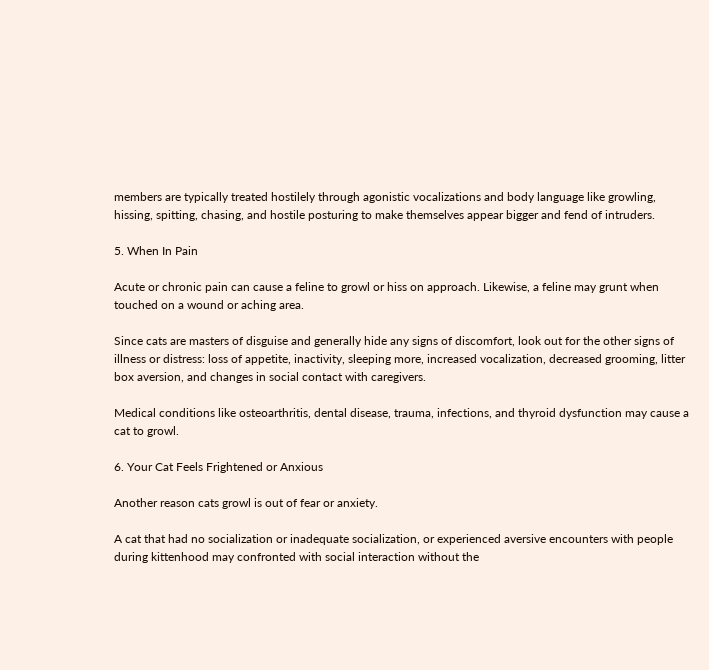members are typically treated hostilely through agonistic vocalizations and body language like growling, hissing, spitting, chasing, and hostile posturing to make themselves appear bigger and fend of intruders.

5. When In Pain

Acute or chronic pain can cause a feline to growl or hiss on approach. Likewise, a feline may grunt when touched on a wound or aching area.

Since cats are masters of disguise and generally hide any signs of discomfort, look out for the other signs of illness or distress: loss of appetite, inactivity, sleeping more, increased vocalization, decreased grooming, litter box aversion, and changes in social contact with caregivers.

Medical conditions like osteoarthritis, dental disease, trauma, infections, and thyroid dysfunction may cause a cat to growl.

6. Your Cat Feels Frightened or Anxious

Another reason cats growl is out of fear or anxiety.

A cat that had no socialization or inadequate socialization, or experienced aversive encounters with people during kittenhood may confronted with social interaction without the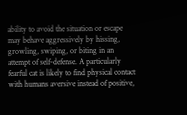ability to avoid the situation or escape may behave aggressively by hissing, growling, swiping, or biting in an attempt of self-defense. A particularly fearful cat is likely to find physical contact with humans aversive instead of positive,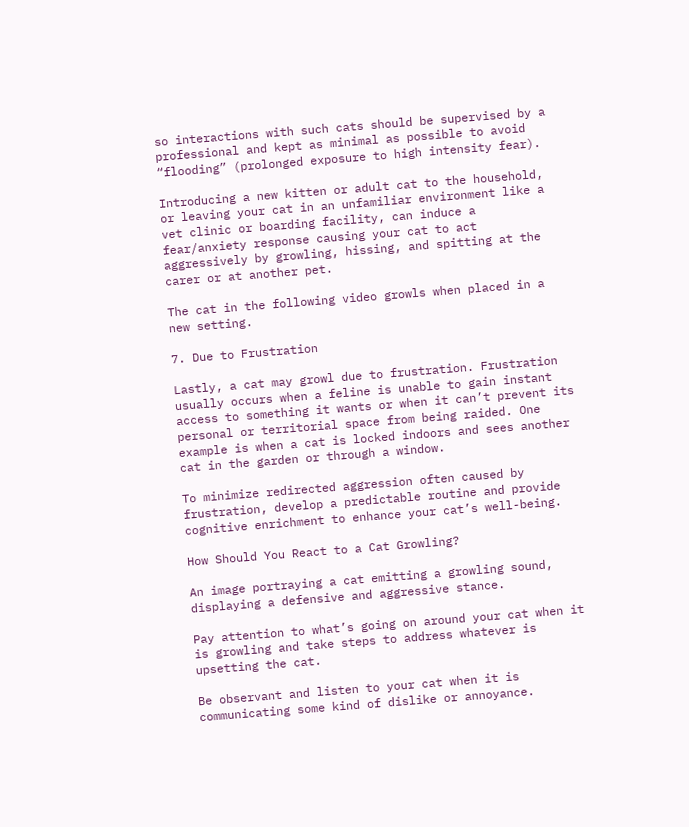so interactions with such cats should be supervised by a professional and kept as minimal as possible to avoid “flooding” (prolonged exposure to high intensity fear).

Introducing a new kitten or adult cat to the household, or leaving your cat in an unfamiliar environment like a vet clinic or boarding facility, can induce a fear/anxiety response causing your cat to act aggressively by growling, hissing, and spitting at the carer or at another pet.

The cat in the following video growls when placed in a new setting.

7. Due to Frustration

Lastly, a cat may growl due to frustration. Frustration usually occurs when a feline is unable to gain instant access to something it wants or when it can’t prevent its personal or territorial space from being raided. One example is when a cat is locked indoors and sees another cat in the garden or through a window.

To minimize redirected aggression often caused by frustration, develop a predictable routine and provide cognitive enrichment to enhance your cat’s well-being.

How Should You React to a Cat Growling?

An image portraying a cat emitting a growling sound, displaying a defensive and aggressive stance.

Pay attention to what’s going on around your cat when it is growling and take steps to address whatever is upsetting the cat.

Be observant and listen to your cat when it is communicating some kind of dislike or annoyance.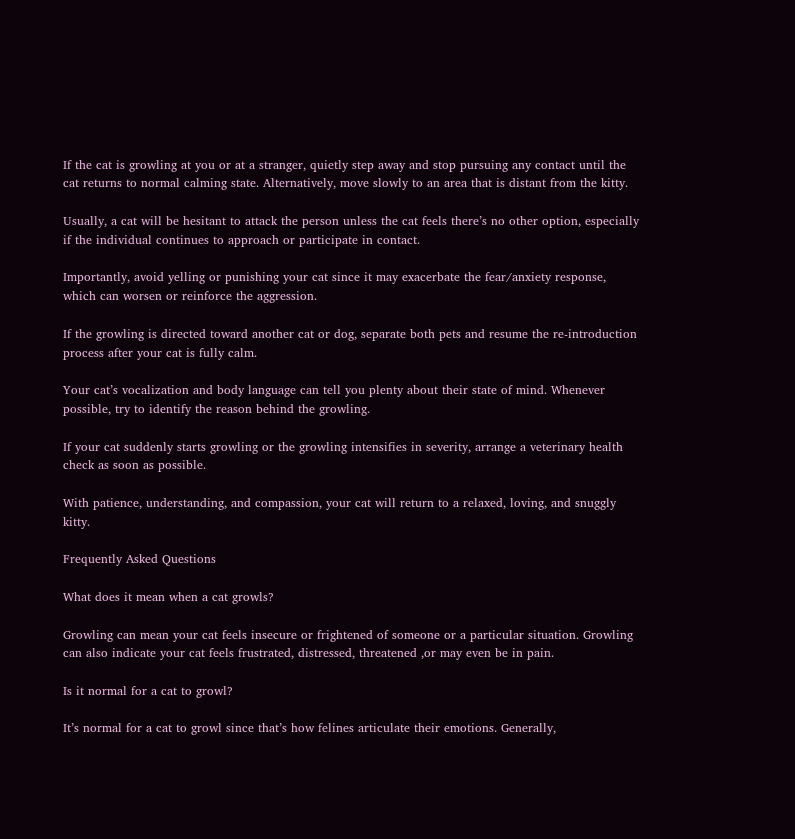If the cat is growling at you or at a stranger, quietly step away and stop pursuing any contact until the cat returns to normal calming state. Alternatively, move slowly to an area that is distant from the kitty.

Usually, a cat will be hesitant to attack the person unless the cat feels there’s no other option, especially if the individual continues to approach or participate in contact.

Importantly, avoid yelling or punishing your cat since it may exacerbate the fear/anxiety response, which can worsen or reinforce the aggression.

If the growling is directed toward another cat or dog, separate both pets and resume the re-introduction process after your cat is fully calm.

Your cat’s vocalization and body language can tell you plenty about their state of mind. Whenever possible, try to identify the reason behind the growling.

If your cat suddenly starts growling or the growling intensifies in severity, arrange a veterinary health check as soon as possible.

With patience, understanding, and compassion, your cat will return to a relaxed, loving, and snuggly kitty.

Frequently Asked Questions

What does it mean when a cat growls?

Growling can mean your cat feels insecure or frightened of someone or a particular situation. Growling can also indicate your cat feels frustrated, distressed, threatened ,or may even be in pain.

Is it normal for a cat to growl?

It’s normal for a cat to growl since that’s how felines articulate their emotions. Generally,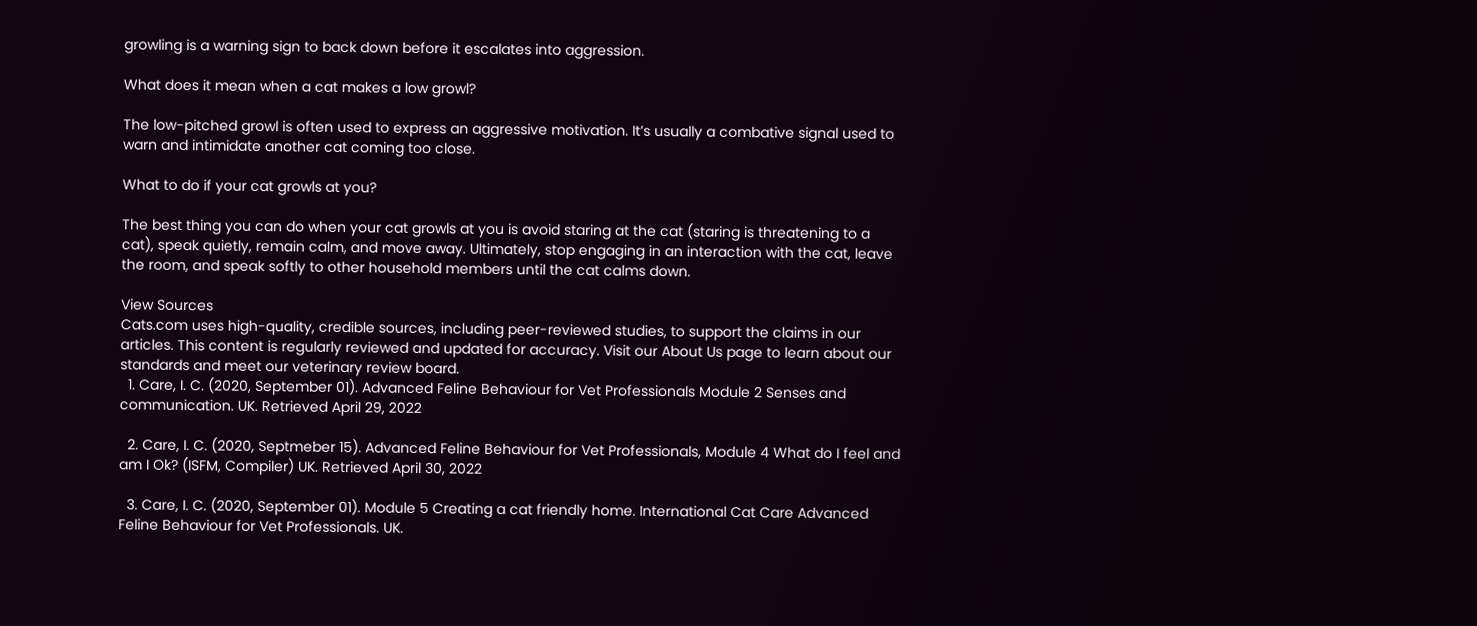growling is a warning sign to back down before it escalates into aggression.

What does it mean when a cat makes a low growl?

The low-pitched growl is often used to express an aggressive motivation. It’s usually a combative signal used to warn and intimidate another cat coming too close.

What to do if your cat growls at you?

The best thing you can do when your cat growls at you is avoid staring at the cat (staring is threatening to a cat), speak quietly, remain calm, and move away. Ultimately, stop engaging in an interaction with the cat, leave the room, and speak softly to other household members until the cat calms down.

View Sources
Cats.com uses high-quality, credible sources, including peer-reviewed studies, to support the claims in our articles. This content is regularly reviewed and updated for accuracy. Visit our About Us page to learn about our standards and meet our veterinary review board.
  1. Care, I. C. (2020, September 01). Advanced Feline Behaviour for Vet Professionals Module 2 Senses and communication. UK. Retrieved April 29, 2022

  2. Care, I. C. (2020, Septmeber 15). Advanced Feline Behaviour for Vet Professionals, Module 4 What do I feel and am I Ok? (ISFM, Compiler) UK. Retrieved April 30, 2022

  3. Care, I. C. (2020, September 01). Module 5 Creating a cat friendly home. International Cat Care Advanced Feline Behaviour for Vet Professionals. UK.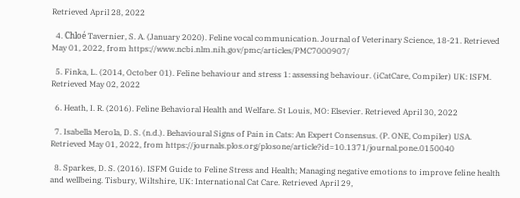Retrieved April 28, 2022

  4. Chloé Tavernier, S. A. (January 2020). Feline vocal communication. Journal of Veterinary Science, 18-21. Retrieved May 01, 2022, from https://www.ncbi.nlm.nih.gov/pmc/articles/PMC7000907/

  5. Finka, L. (2014, October 01). Feline behaviour and stress 1: assessing behaviour. (iCatCare, Compiler) UK: ISFM. Retrieved May 02, 2022

  6. Heath, I. R. (2016). Feline Behavioral Health and Welfare. St Louis, MO: Elsevier. Retrieved April 30, 2022

  7. Isabella Merola, D. S. (n.d.). Behavioural Signs of Pain in Cats: An Expert Consensus. (P. ONE, Compiler) USA. Retrieved May 01, 2022, from https://journals.plos.org/plosone/article?id=10.1371/journal.pone.0150040

  8. Sparkes, D. S. (2016). ISFM Guide to Feline Stress and Health; Managing negative emotions to improve feline health and wellbeing. Tisbury, Wiltshire, UK: International Cat Care. Retrieved April 29,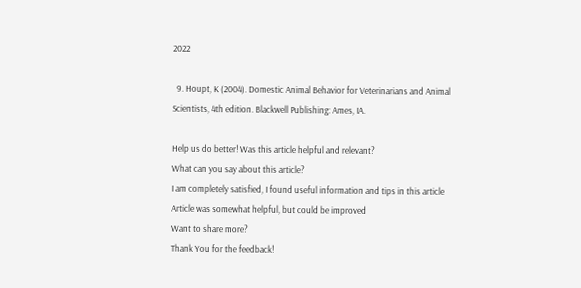2022

  9. Houpt, K (2004). Domestic Animal Behavior for Veterinarians and Animal Scientists, 4th edition. Blackwell Publishing: Ames, IA.

Help us do better! Was this article helpful and relevant?
What can you say about this article?
I am completely satisfied, I found useful information and tips in this article
Article was somewhat helpful, but could be improved
Want to share more?
Thank You for the feedback!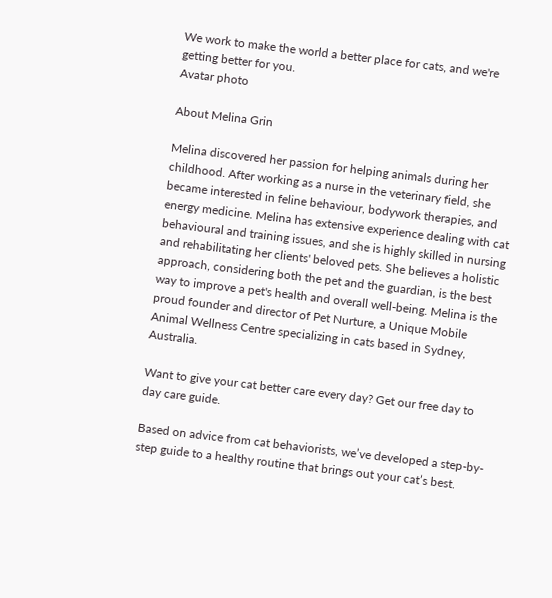We work to make the world a better place for cats, and we're getting better for you.
Avatar photo

About Melina Grin

Melina discovered her passion for helping animals during her childhood. After working as a nurse in the veterinary field, she became interested in feline behaviour, bodywork therapies, and energy medicine. Melina has extensive experience dealing with cat behavioural and training issues, and she is highly skilled in nursing and rehabilitating her clients' beloved pets. She believes a holistic approach, considering both the pet and the guardian, is the best way to improve a pet's health and overall well-being. Melina is the proud founder and director of Pet Nurture, a Unique Mobile Animal Wellness Centre specializing in cats based in Sydney, Australia.

Want to give your cat better care every day? Get our free day to day care guide.

Based on advice from cat behaviorists, we’ve developed a step-by-step guide to a healthy routine that brings out your cat’s best.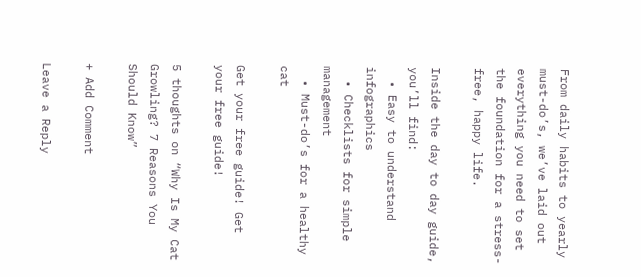From daily habits to yearly must-do’s, we’ve laid out everything you need to set the foundation for a stress-free, happy life.

Inside the day to day guide, you’ll find:
  • Easy to understand infographics
  • Checklists for simple management
  • Must-do’s for a healthy cat

Get your free guide! Get your free guide!

5 thoughts on “Why Is My Cat Growling? 7 Reasons You Should Know”

+ Add Comment

Leave a Reply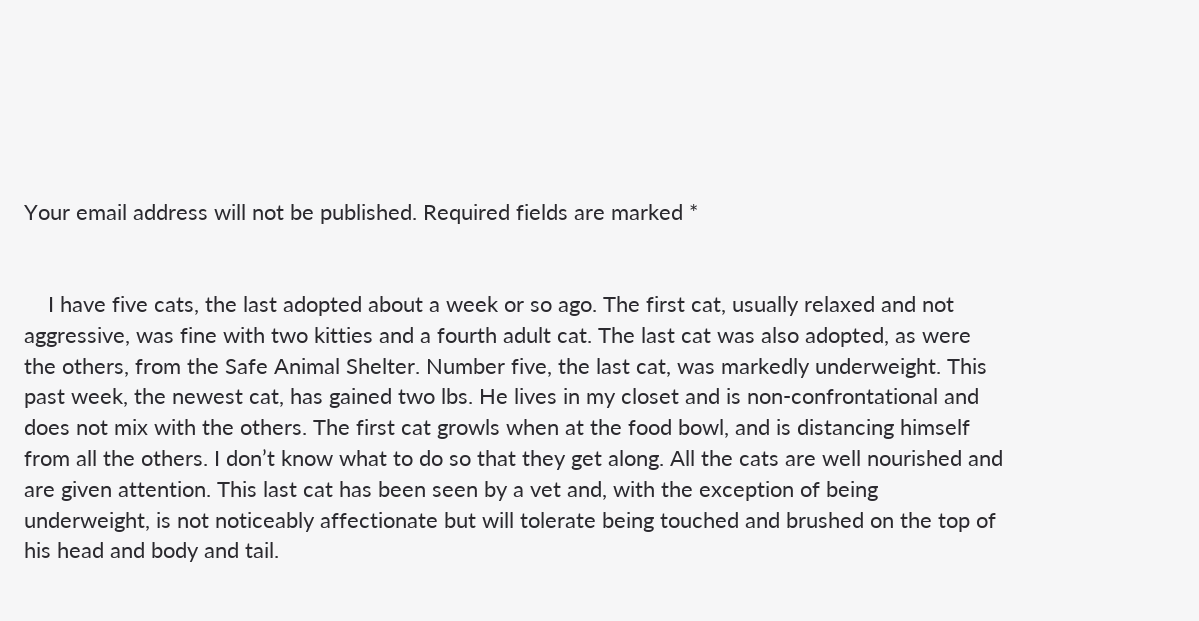Your email address will not be published. Required fields are marked *


    I have five cats, the last adopted about a week or so ago. The first cat, usually relaxed and not aggressive, was fine with two kitties and a fourth adult cat. The last cat was also adopted, as were the others, from the Safe Animal Shelter. Number five, the last cat, was markedly underweight. This past week, the newest cat, has gained two lbs. He lives in my closet and is non-confrontational and does not mix with the others. The first cat growls when at the food bowl, and is distancing himself from all the others. I don’t know what to do so that they get along. All the cats are well nourished and are given attention. This last cat has been seen by a vet and, with the exception of being underweight, is not noticeably affectionate but will tolerate being touched and brushed on the top of his head and body and tail.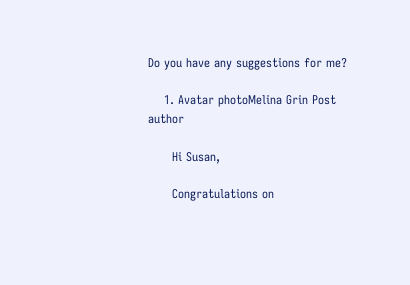Do you have any suggestions for me?

    1. Avatar photoMelina Grin Post author

      Hi Susan,

      Congratulations on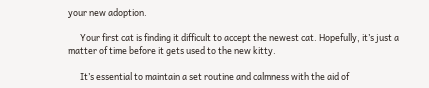your new adoption.

      Your first cat is finding it difficult to accept the newest cat. Hopefully, it’s just a matter of time before it gets used to the new kitty.

      It’s essential to maintain a set routine and calmness with the aid of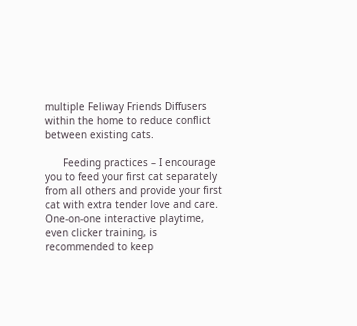multiple Feliway Friends Diffusers within the home to reduce conflict between existing cats.

      Feeding practices – I encourage you to feed your first cat separately from all others and provide your first cat with extra tender love and care. One-on-one interactive playtime, even clicker training, is recommended to keep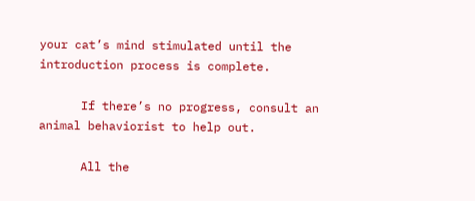your cat’s mind stimulated until the introduction process is complete.

      If there’s no progress, consult an animal behaviorist to help out.

      All the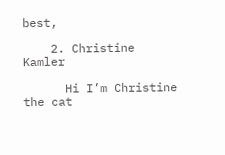best,

    2. Christine Kamler

      Hi I’m Christine the cat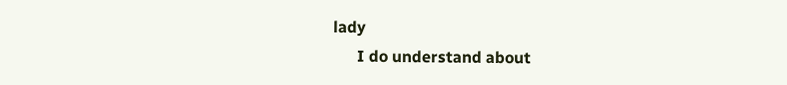lady
      I do understand about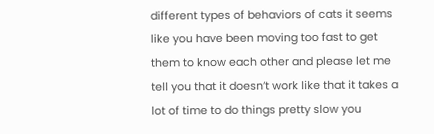different types of behaviors of cats it seems like you have been moving too fast to get them to know each other and please let me tell you that it doesn’t work like that it takes a lot of time to do things pretty slow you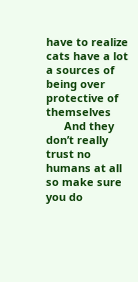have to realize cats have a lot a sources of being over protective of themselves
      And they don’t really trust no humans at all so make sure you do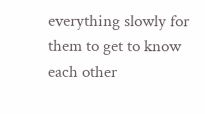everything slowly for them to get to know each other